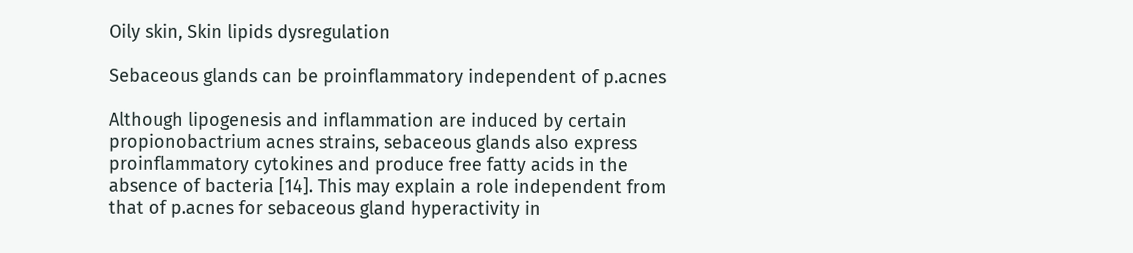Oily skin, Skin lipids dysregulation

Sebaceous glands can be proinflammatory independent of p.acnes

Although lipogenesis and inflammation are induced by certain propionobactrium acnes strains, sebaceous glands also express proinflammatory cytokines and produce free fatty acids in the absence of bacteria [14]. This may explain a role independent from that of p.acnes for sebaceous gland hyperactivity in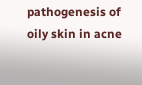pathogenesis of oily skin in acne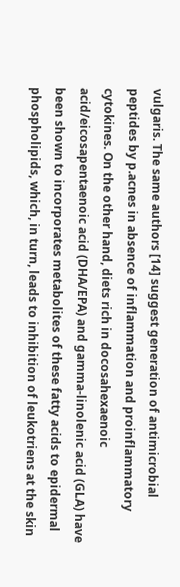vulgaris. The same authors [14] suggest generation of antimicrobial peptides by p.acnes in absence of inflammation and proinflammatory cytokines. On the other hand, diets rich in docosahexaenoic acid/eicosapentaenoic acid (DHA/EPA) and gamma-linolenic acid (GLA) have been shown to incorporates metabolites of these fatty acids to epidermal phospholipids, which, in turn, leads to inhibition of leukotriens at the skin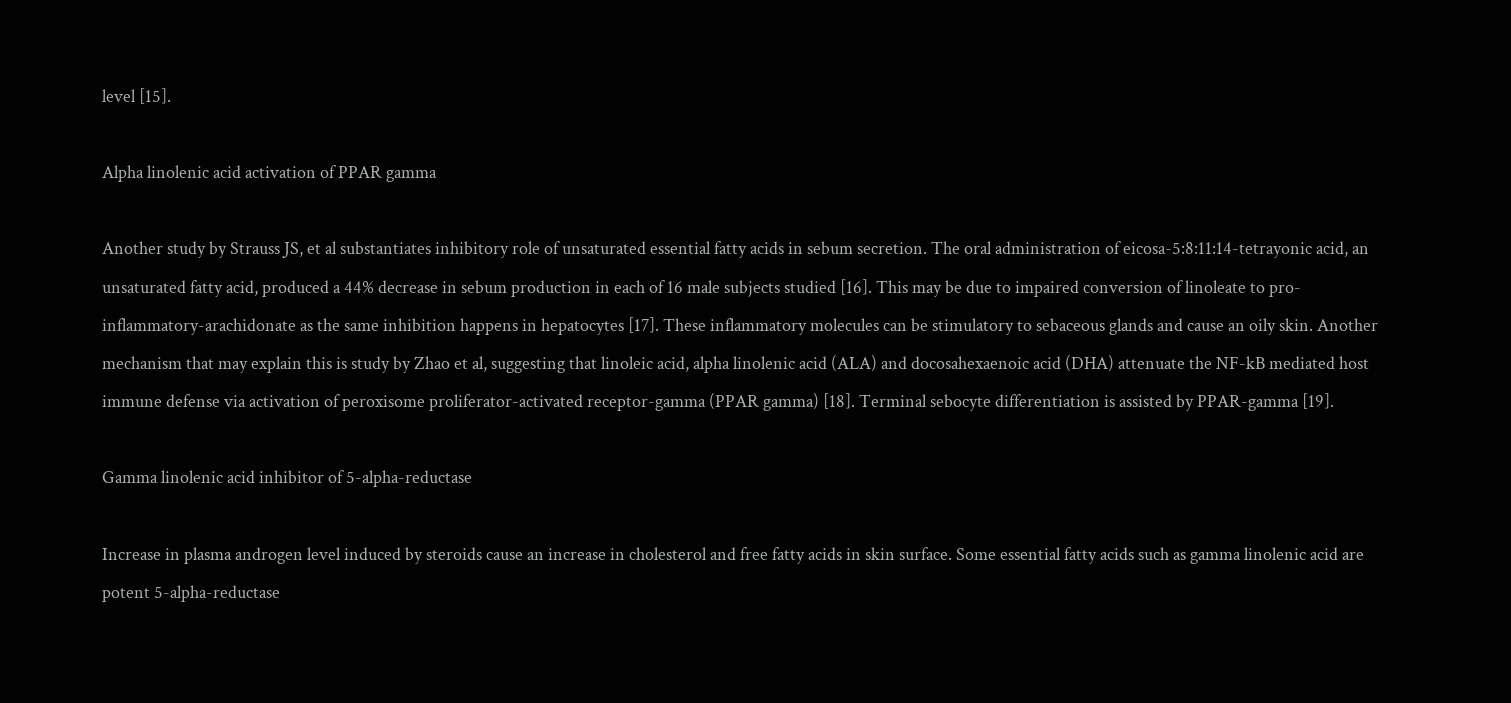level [15].

Alpha linolenic acid activation of PPAR gamma

Another study by Strauss JS, et al substantiates inhibitory role of unsaturated essential fatty acids in sebum secretion. The oral administration of eicosa-5:8:11:14-tetrayonic acid, an unsaturated fatty acid, produced a 44% decrease in sebum production in each of 16 male subjects studied [16]. This may be due to impaired conversion of linoleate to pro-inflammatory-arachidonate as the same inhibition happens in hepatocytes [17]. These inflammatory molecules can be stimulatory to sebaceous glands and cause an oily skin. Another mechanism that may explain this is study by Zhao et al, suggesting that linoleic acid, alpha linolenic acid (ALA) and docosahexaenoic acid (DHA) attenuate the NF-kB mediated host immune defense via activation of peroxisome proliferator-activated receptor-gamma (PPAR gamma) [18]. Terminal sebocyte differentiation is assisted by PPAR-gamma [19].

Gamma linolenic acid inhibitor of 5-alpha-reductase

Increase in plasma androgen level induced by steroids cause an increase in cholesterol and free fatty acids in skin surface. Some essential fatty acids such as gamma linolenic acid are potent 5-alpha-reductase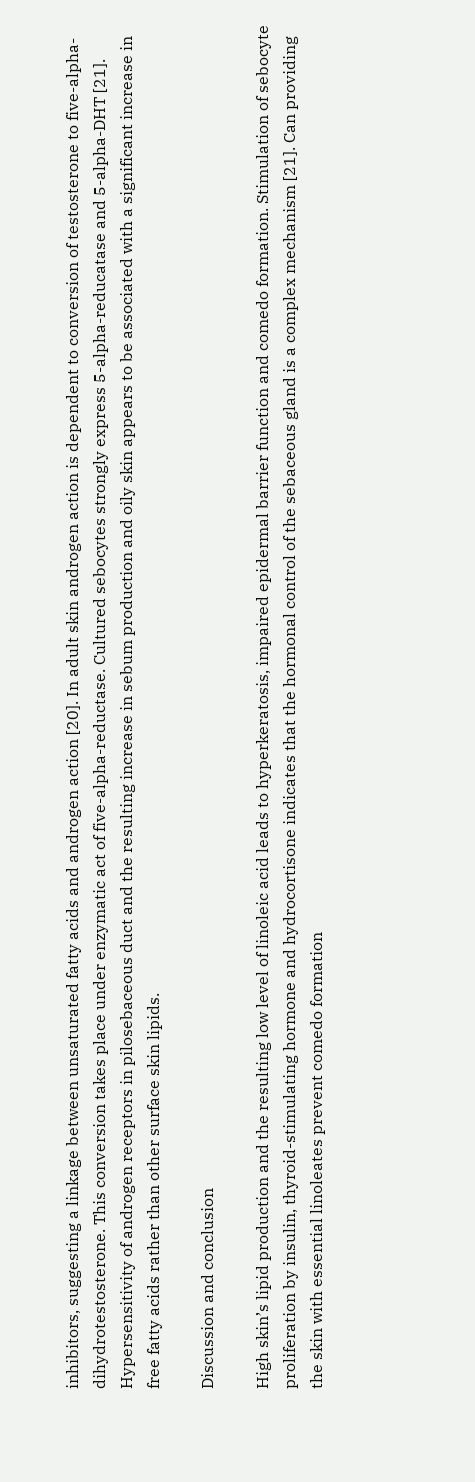inhibitors, suggesting a linkage between unsaturated fatty acids and androgen action [20]. In adult skin androgen action is dependent to conversion of testosterone to five-alpha-dihydrotestosterone. This conversion takes place under enzymatic act of five-alpha-reductase. Cultured sebocytes strongly express 5-alpha-reducatase and 5-alpha-DHT [21]. Hypersensitivity of androgen receptors in pilosebaceous duct and the resulting increase in sebum production and oily skin appears to be associated with a significant increase in free fatty acids rather than other surface skin lipids.

Discussion and conclusion

High skin’s lipid production and the resulting low level of linoleic acid leads to hyperkeratosis, impaired epidermal barrier function and comedo formation. Stimulation of sebocyte proliferation by insulin, thyroid-stimulating hormone and hydrocortisone indicates that the hormonal control of the sebaceous gland is a complex mechanism [21]. Can providing the skin with essential linoleates prevent comedo formation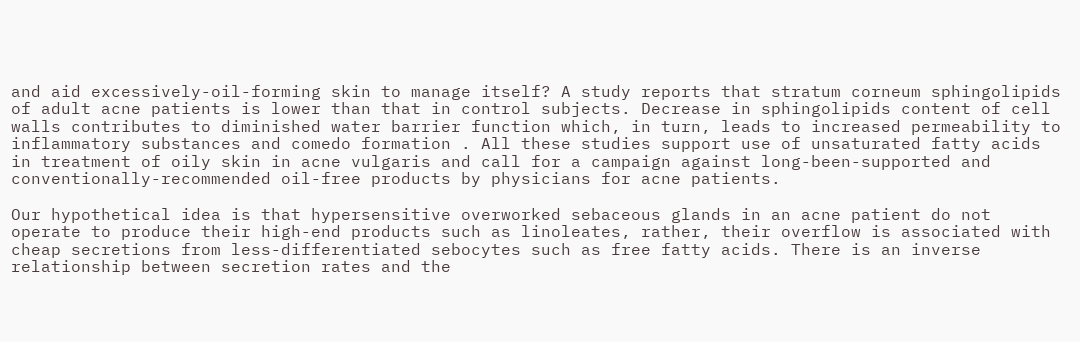and aid excessively-oil-forming skin to manage itself? A study reports that stratum corneum sphingolipids of adult acne patients is lower than that in control subjects. Decrease in sphingolipids content of cell walls contributes to diminished water barrier function which, in turn, leads to increased permeability to inflammatory substances and comedo formation . All these studies support use of unsaturated fatty acids in treatment of oily skin in acne vulgaris and call for a campaign against long-been-supported and conventionally-recommended oil-free products by physicians for acne patients.

Our hypothetical idea is that hypersensitive overworked sebaceous glands in an acne patient do not operate to produce their high-end products such as linoleates, rather, their overflow is associated with cheap secretions from less-differentiated sebocytes such as free fatty acids. There is an inverse relationship between secretion rates and the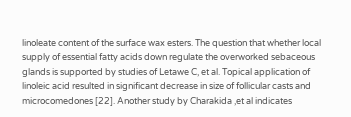linoleate content of the surface wax esters. The question that whether local supply of essential fatty acids down regulate the overworked sebaceous glands is supported by studies of Letawe C, et al. Topical application of linoleic acid resulted in significant decrease in size of follicular casts and microcomedones [22]. Another study by Charakida ,et al indicates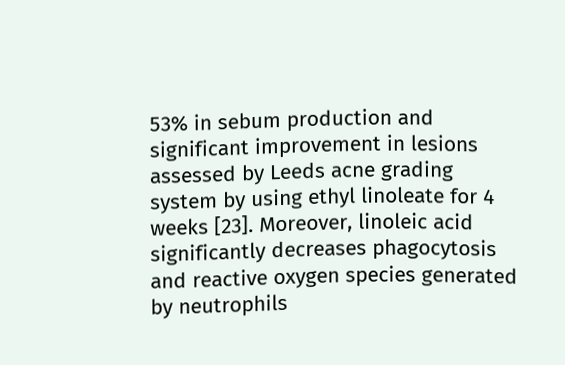53% in sebum production and significant improvement in lesions assessed by Leeds acne grading system by using ethyl linoleate for 4 weeks [23]. Moreover, linoleic acid significantly decreases phagocytosis and reactive oxygen species generated by neutrophils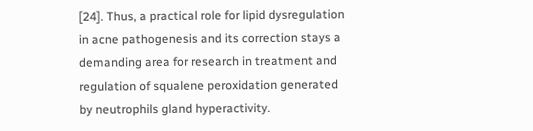[24]. Thus, a practical role for lipid dysregulation in acne pathogenesis and its correction stays a demanding area for research in treatment and regulation of squalene peroxidation generated by neutrophils gland hyperactivity.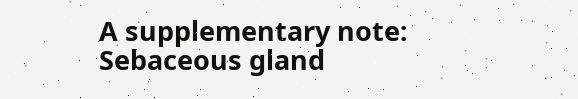A supplementary note: Sebaceous gland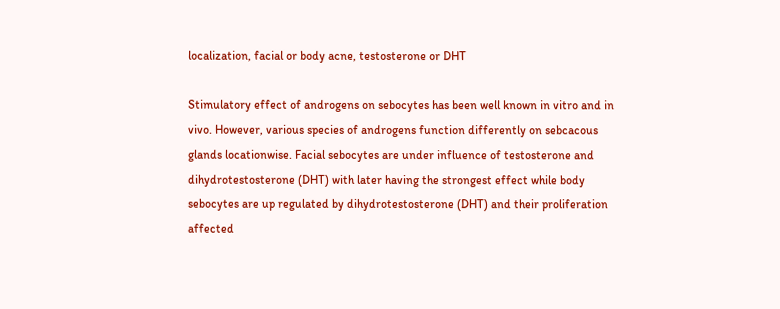localization, facial or body acne, testosterone or DHT

Stimulatory effect of androgens on sebocytes has been well known in vitro and in vivo. However, various species of androgens function differently on sebcacous glands locationwise. Facial sebocytes are under influence of testosterone and dihydrotestosterone (DHT) with later having the strongest effect while body sebocytes are up regulated by dihydrotestosterone (DHT) and their proliferation affected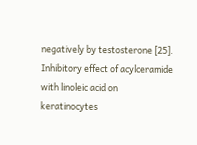negatively by testosterone [25]. Inhibitory effect of acylceramide with linoleic acid on keratinocytes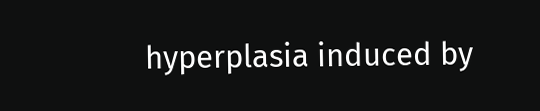hyperplasia induced by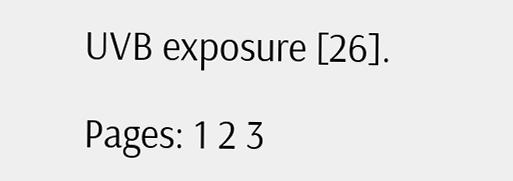UVB exposure [26].

Pages: 1 2 3